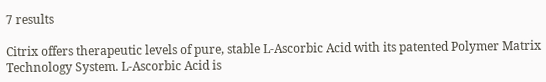7 results

Citrix offers therapeutic levels of pure, stable L-Ascorbic Acid with its patented Polymer Matrix Technology System. L-Ascorbic Acid is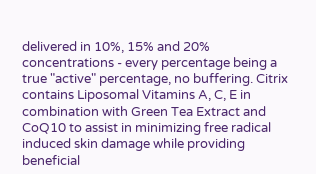delivered in 10%, 15% and 20% concentrations - every percentage being a true "active" percentage, no buffering. Citrix contains Liposomal Vitamins A, C, E in combination with Green Tea Extract and CoQ10 to assist in minimizing free radical induced skin damage while providing beneficial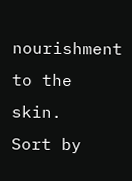nourishment to the skin.
Sort by